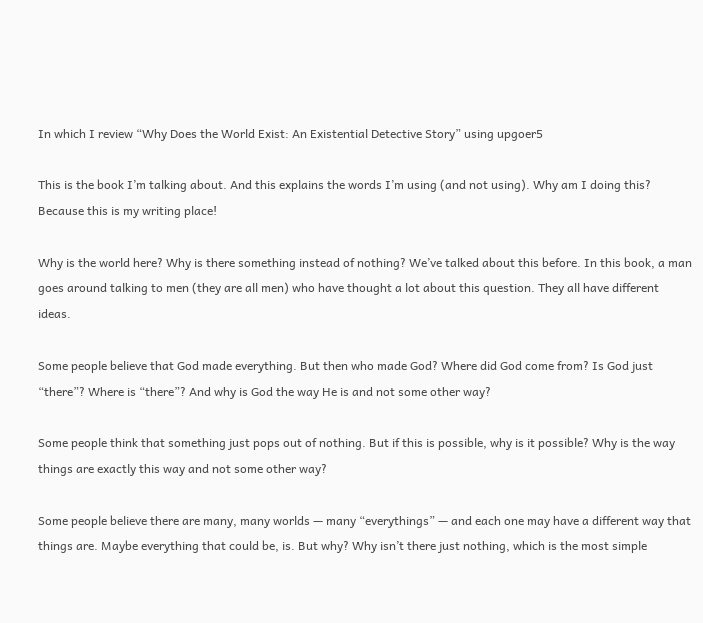In which I review “Why Does the World Exist: An Existential Detective Story” using upgoer5

This is the book I’m talking about. And this explains the words I’m using (and not using). Why am I doing this? Because this is my writing place!

Why is the world here? Why is there something instead of nothing? We’ve talked about this before. In this book, a man goes around talking to men (they are all men) who have thought a lot about this question. They all have different ideas.

Some people believe that God made everything. But then who made God? Where did God come from? Is God just “there”? Where is “there”? And why is God the way He is and not some other way?

Some people think that something just pops out of nothing. But if this is possible, why is it possible? Why is the way things are exactly this way and not some other way?

Some people believe there are many, many worlds — many “everythings” — and each one may have a different way that things are. Maybe everything that could be, is. But why? Why isn’t there just nothing, which is the most simple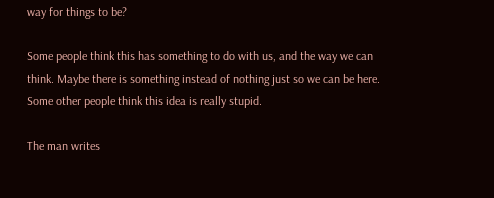way for things to be?

Some people think this has something to do with us, and the way we can think. Maybe there is something instead of nothing just so we can be here. Some other people think this idea is really stupid.

The man writes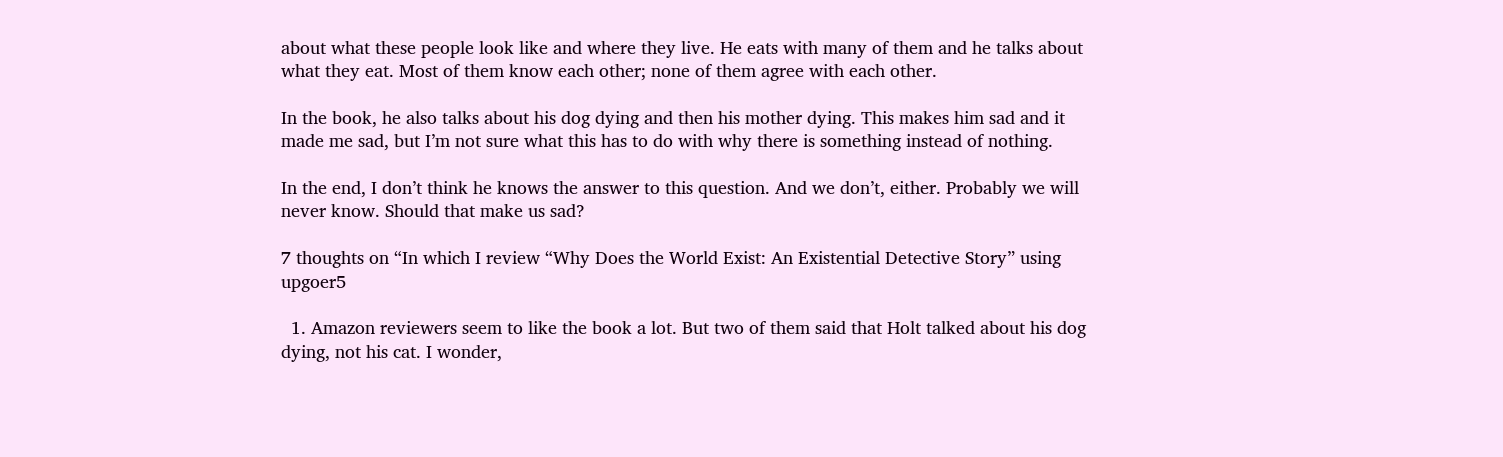about what these people look like and where they live. He eats with many of them and he talks about what they eat. Most of them know each other; none of them agree with each other.

In the book, he also talks about his dog dying and then his mother dying. This makes him sad and it made me sad, but I’m not sure what this has to do with why there is something instead of nothing.

In the end, I don’t think he knows the answer to this question. And we don’t, either. Probably we will never know. Should that make us sad?

7 thoughts on “In which I review “Why Does the World Exist: An Existential Detective Story” using upgoer5

  1. Amazon reviewers seem to like the book a lot. But two of them said that Holt talked about his dog dying, not his cat. I wonder,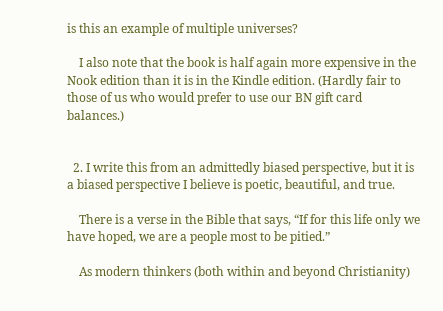is this an example of multiple universes?

    I also note that the book is half again more expensive in the Nook edition than it is in the Kindle edition. (Hardly fair to those of us who would prefer to use our BN gift card balances.)


  2. I write this from an admittedly biased perspective, but it is a biased perspective I believe is poetic, beautiful, and true.

    There is a verse in the Bible that says, “If for this life only we have hoped, we are a people most to be pitied.”

    As modern thinkers (both within and beyond Christianity)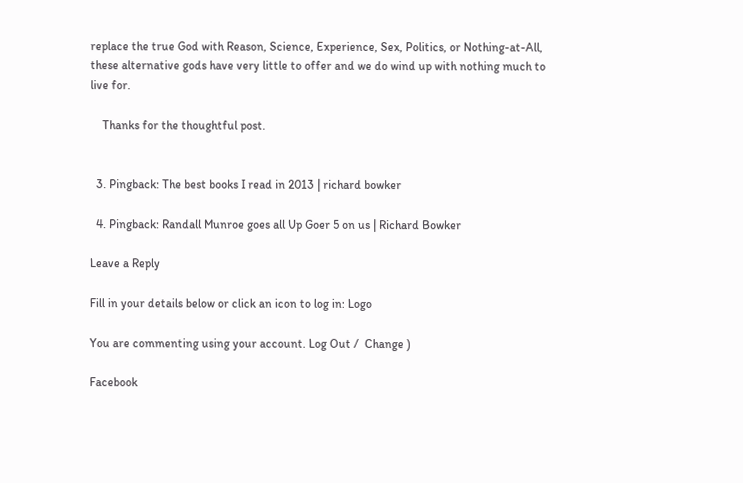replace the true God with Reason, Science, Experience, Sex, Politics, or Nothing-at-All, these alternative gods have very little to offer and we do wind up with nothing much to live for.

    Thanks for the thoughtful post.


  3. Pingback: The best books I read in 2013 | richard bowker

  4. Pingback: Randall Munroe goes all Up Goer 5 on us | Richard Bowker

Leave a Reply

Fill in your details below or click an icon to log in: Logo

You are commenting using your account. Log Out /  Change )

Facebook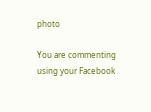photo

You are commenting using your Facebook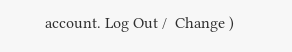account. Log Out /  Change )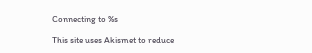Connecting to %s

This site uses Akismet to reduce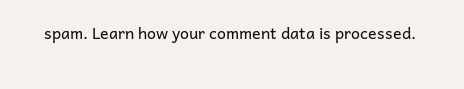spam. Learn how your comment data is processed.